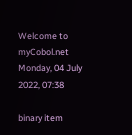Welcome to myCobol.net Monday, 04 July 2022, 07:38

binary item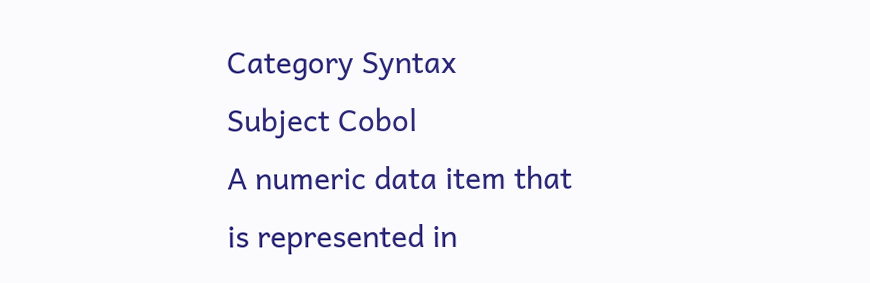Category Syntax
Subject Cobol
A numeric data item that is represented in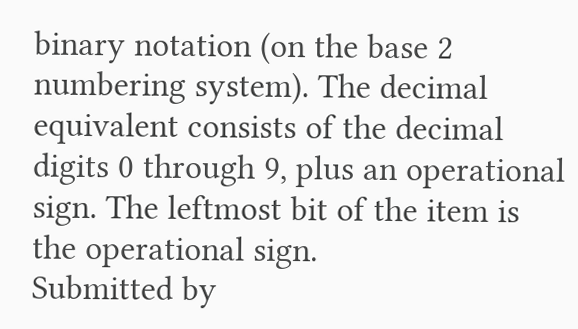binary notation (on the base 2 numbering system). The decimal equivalent consists of the decimal digits 0 through 9, plus an operational sign. The leftmost bit of the item is the operational sign.
Submitted by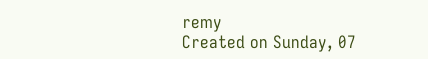remy
Created on Sunday, 07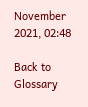November 2021, 02:48

Back to Glossary